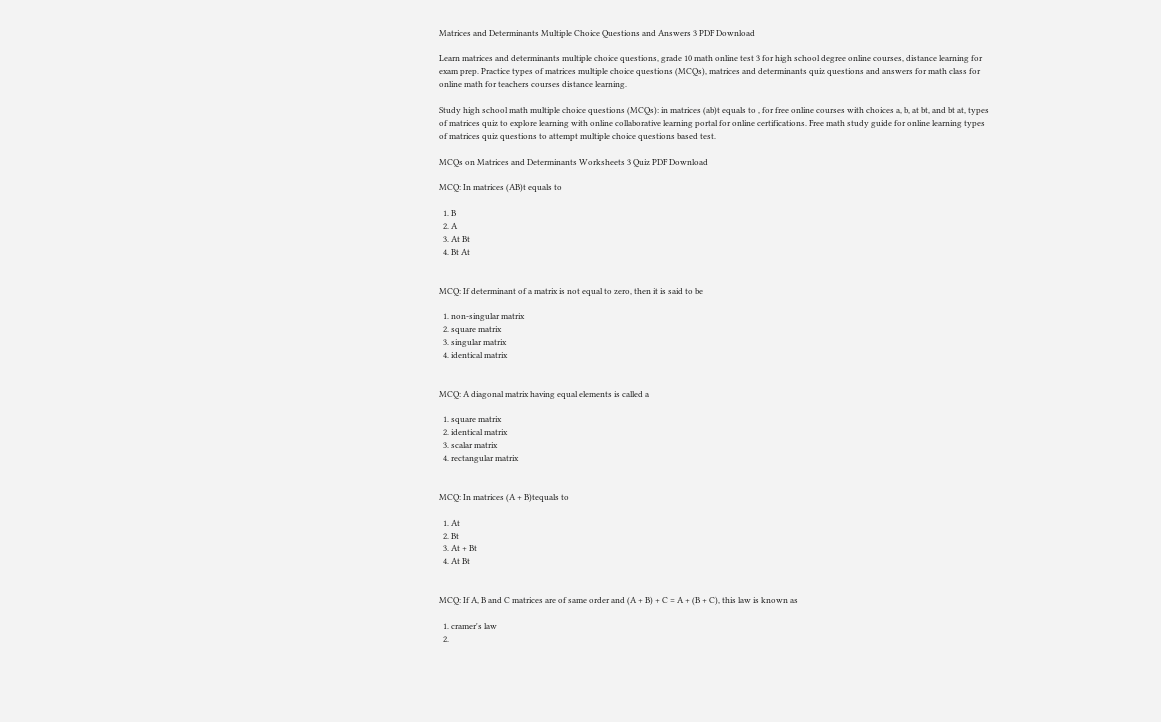Matrices and Determinants Multiple Choice Questions and Answers 3 PDF Download

Learn matrices and determinants multiple choice questions, grade 10 math online test 3 for high school degree online courses, distance learning for exam prep. Practice types of matrices multiple choice questions (MCQs), matrices and determinants quiz questions and answers for math class for online math for teachers courses distance learning.

Study high school math multiple choice questions (MCQs): in matrices (ab)t equals to , for free online courses with choices a, b, at bt, and bt at, types of matrices quiz to explore learning with online collaborative learning portal for online certifications. Free math study guide for online learning types of matrices quiz questions to attempt multiple choice questions based test.

MCQs on Matrices and Determinants Worksheets 3 Quiz PDF Download

MCQ: In matrices (AB)t equals to

  1. B
  2. A
  3. At Bt
  4. Bt At


MCQ: If determinant of a matrix is not equal to zero, then it is said to be

  1. non-singular matrix
  2. square matrix
  3. singular matrix
  4. identical matrix


MCQ: A diagonal matrix having equal elements is called a

  1. square matrix
  2. identical matrix
  3. scalar matrix
  4. rectangular matrix


MCQ: In matrices (A + B)tequals to

  1. At
  2. Bt
  3. At + Bt
  4. At Bt


MCQ: If A, B and C matrices are of same order and (A + B) + C = A + (B + C), this law is known as

  1. cramer's law
  2.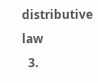distributive law
  3.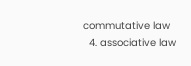commutative law
  4. associative law